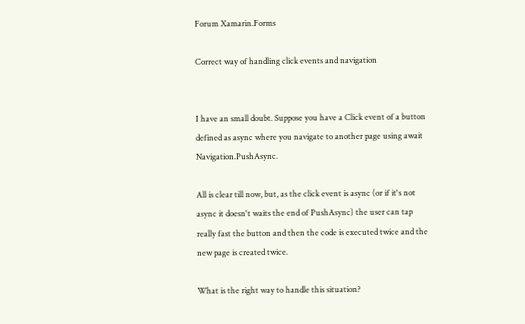Forum Xamarin.Forms

Correct way of handling click events and navigation


I have an small doubt. Suppose you have a Click event of a button defined as async where you navigate to another page using await Navigation.PushAsync.

All is clear till now, but, as the click event is async (or if it's not async it doesn't waits the end of PushAsync) the user can tap really fast the button and then the code is executed twice and the new page is created twice.

What is the right way to handle this situation?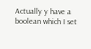Actually y have a boolean which I set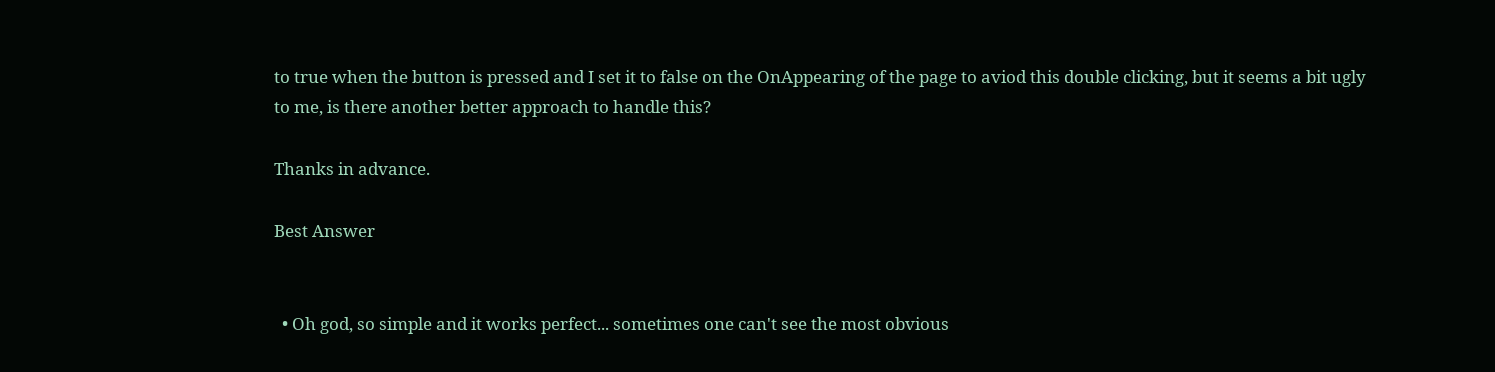to true when the button is pressed and I set it to false on the OnAppearing of the page to aviod this double clicking, but it seems a bit ugly to me, is there another better approach to handle this?

Thanks in advance.

Best Answer


  • Oh god, so simple and it works perfect... sometimes one can't see the most obvious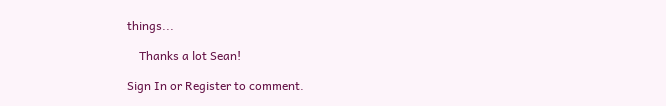things...

    Thanks a lot Sean!

Sign In or Register to comment.